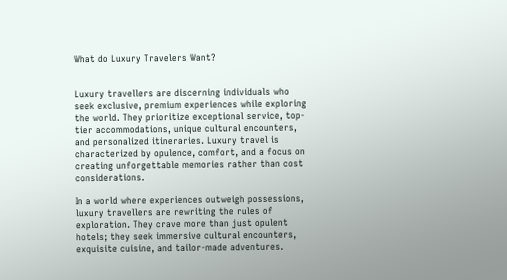What do Luxury Travelers Want?


Luxury travellers are discerning individuals who seek exclusive, premium experiences while exploring the world. They prioritize exceptional service, top-tier accommodations, unique cultural encounters, and personalized itineraries. Luxury travel is characterized by opulence, comfort, and a focus on creating unforgettable memories rather than cost considerations.

In a world where experiences outweigh possessions, luxury travellers are rewriting the rules of exploration. They crave more than just opulent hotels; they seek immersive cultural encounters, exquisite cuisine, and tailor-made adventures.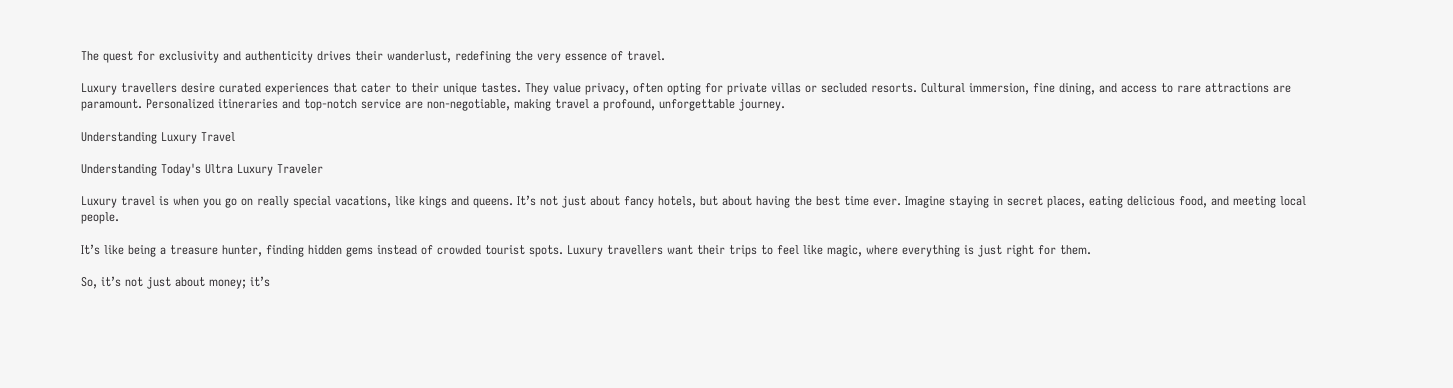The quest for exclusivity and authenticity drives their wanderlust, redefining the very essence of travel.

Luxury travellers desire curated experiences that cater to their unique tastes. They value privacy, often opting for private villas or secluded resorts. Cultural immersion, fine dining, and access to rare attractions are paramount. Personalized itineraries and top-notch service are non-negotiable, making travel a profound, unforgettable journey.

Understanding Luxury Travel

Understanding Today's Ultra Luxury Traveler

Luxury travel is when you go on really special vacations, like kings and queens. It’s not just about fancy hotels, but about having the best time ever. Imagine staying in secret places, eating delicious food, and meeting local people.

It’s like being a treasure hunter, finding hidden gems instead of crowded tourist spots. Luxury travellers want their trips to feel like magic, where everything is just right for them.

So, it’s not just about money; it’s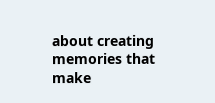about creating memories that make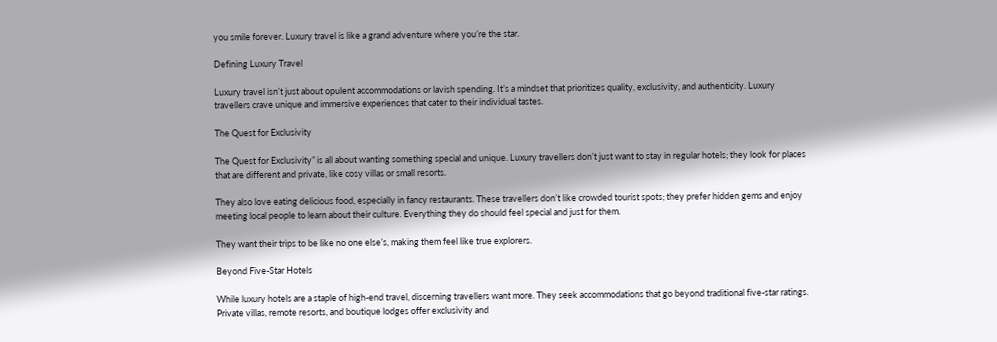you smile forever. Luxury travel is like a grand adventure where you’re the star.

Defining Luxury Travel

Luxury travel isn’t just about opulent accommodations or lavish spending. It’s a mindset that prioritizes quality, exclusivity, and authenticity. Luxury travellers crave unique and immersive experiences that cater to their individual tastes.

The Quest for Exclusivity

The Quest for Exclusivity” is all about wanting something special and unique. Luxury travellers don’t just want to stay in regular hotels; they look for places that are different and private, like cosy villas or small resorts.

They also love eating delicious food, especially in fancy restaurants. These travellers don’t like crowded tourist spots; they prefer hidden gems and enjoy meeting local people to learn about their culture. Everything they do should feel special and just for them.

They want their trips to be like no one else’s, making them feel like true explorers.

Beyond Five-Star Hotels

While luxury hotels are a staple of high-end travel, discerning travellers want more. They seek accommodations that go beyond traditional five-star ratings. Private villas, remote resorts, and boutique lodges offer exclusivity and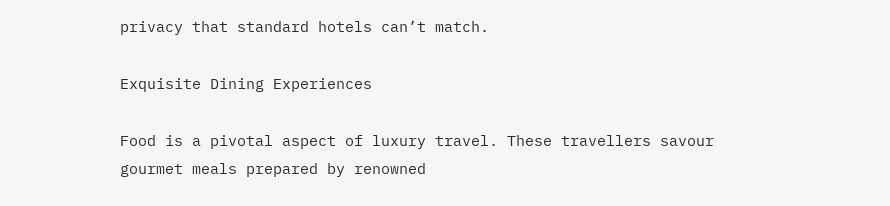privacy that standard hotels can’t match.

Exquisite Dining Experiences

Food is a pivotal aspect of luxury travel. These travellers savour gourmet meals prepared by renowned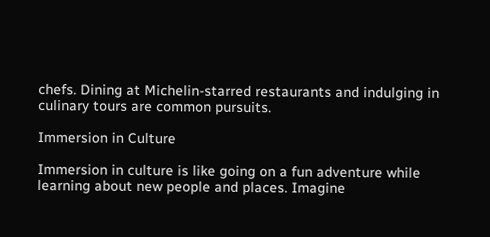chefs. Dining at Michelin-starred restaurants and indulging in culinary tours are common pursuits.

Immersion in Culture

Immersion in culture is like going on a fun adventure while learning about new people and places. Imagine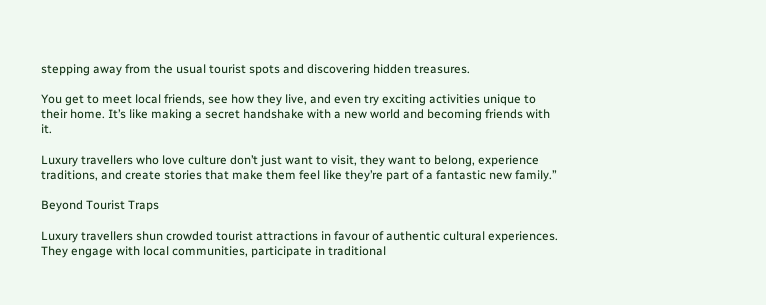stepping away from the usual tourist spots and discovering hidden treasures.

You get to meet local friends, see how they live, and even try exciting activities unique to their home. It’s like making a secret handshake with a new world and becoming friends with it.

Luxury travellers who love culture don’t just want to visit, they want to belong, experience traditions, and create stories that make them feel like they’re part of a fantastic new family.”

Beyond Tourist Traps

Luxury travellers shun crowded tourist attractions in favour of authentic cultural experiences. They engage with local communities, participate in traditional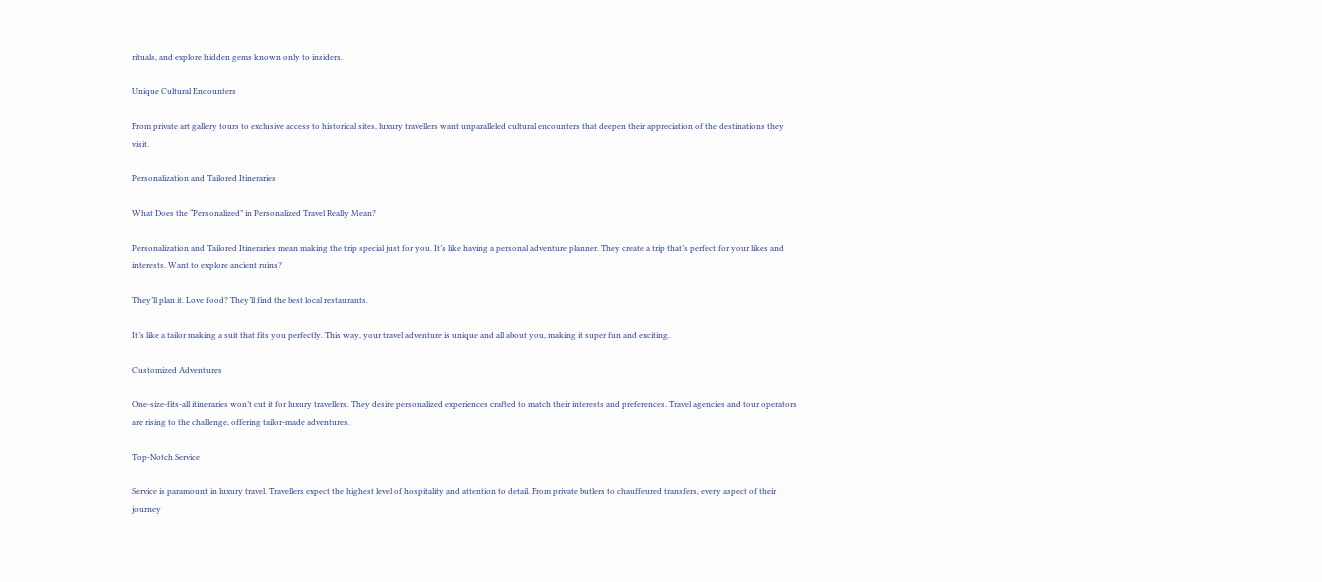rituals, and explore hidden gems known only to insiders.

Unique Cultural Encounters

From private art gallery tours to exclusive access to historical sites, luxury travellers want unparalleled cultural encounters that deepen their appreciation of the destinations they visit.

Personalization and Tailored Itineraries

What Does the “Personalized” in Personalized Travel Really Mean?

Personalization and Tailored Itineraries mean making the trip special just for you. It’s like having a personal adventure planner. They create a trip that’s perfect for your likes and interests. Want to explore ancient ruins?

They’ll plan it. Love food? They’ll find the best local restaurants.

It’s like a tailor making a suit that fits you perfectly. This way, your travel adventure is unique and all about you, making it super fun and exciting.

Customized Adventures

One-size-fits-all itineraries won’t cut it for luxury travellers. They desire personalized experiences crafted to match their interests and preferences. Travel agencies and tour operators are rising to the challenge, offering tailor-made adventures.

Top-Notch Service

Service is paramount in luxury travel. Travellers expect the highest level of hospitality and attention to detail. From private butlers to chauffeured transfers, every aspect of their journey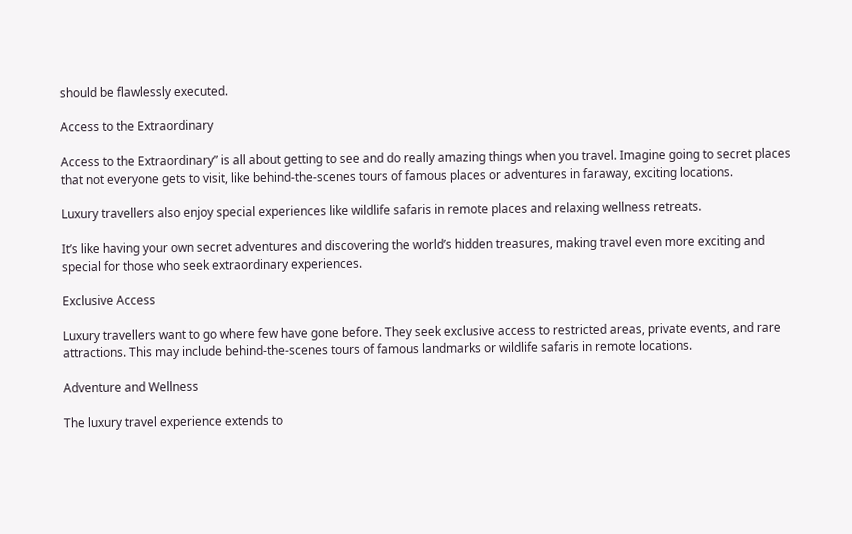should be flawlessly executed.

Access to the Extraordinary

Access to the Extraordinary” is all about getting to see and do really amazing things when you travel. Imagine going to secret places that not everyone gets to visit, like behind-the-scenes tours of famous places or adventures in faraway, exciting locations.

Luxury travellers also enjoy special experiences like wildlife safaris in remote places and relaxing wellness retreats.

It’s like having your own secret adventures and discovering the world’s hidden treasures, making travel even more exciting and special for those who seek extraordinary experiences.

Exclusive Access

Luxury travellers want to go where few have gone before. They seek exclusive access to restricted areas, private events, and rare attractions. This may include behind-the-scenes tours of famous landmarks or wildlife safaris in remote locations.

Adventure and Wellness

The luxury travel experience extends to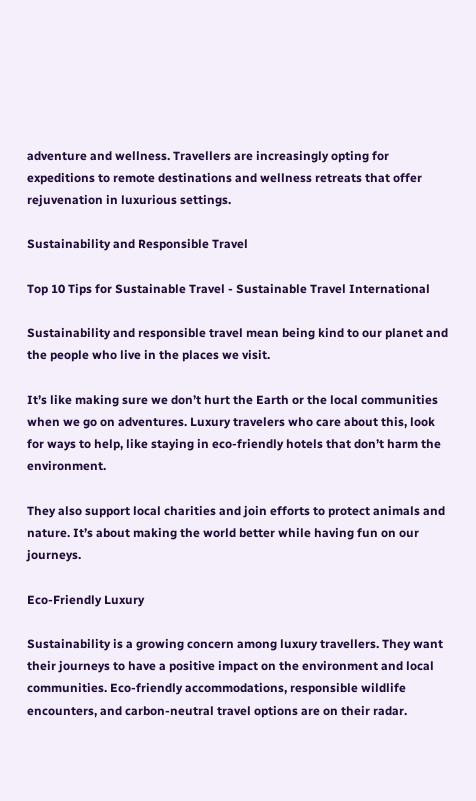adventure and wellness. Travellers are increasingly opting for expeditions to remote destinations and wellness retreats that offer rejuvenation in luxurious settings.

Sustainability and Responsible Travel

Top 10 Tips for Sustainable Travel - Sustainable Travel International

Sustainability and responsible travel mean being kind to our planet and the people who live in the places we visit.

It’s like making sure we don’t hurt the Earth or the local communities when we go on adventures. Luxury travelers who care about this, look for ways to help, like staying in eco-friendly hotels that don’t harm the environment.

They also support local charities and join efforts to protect animals and nature. It’s about making the world better while having fun on our journeys.

Eco-Friendly Luxury

Sustainability is a growing concern among luxury travellers. They want their journeys to have a positive impact on the environment and local communities. Eco-friendly accommodations, responsible wildlife encounters, and carbon-neutral travel options are on their radar.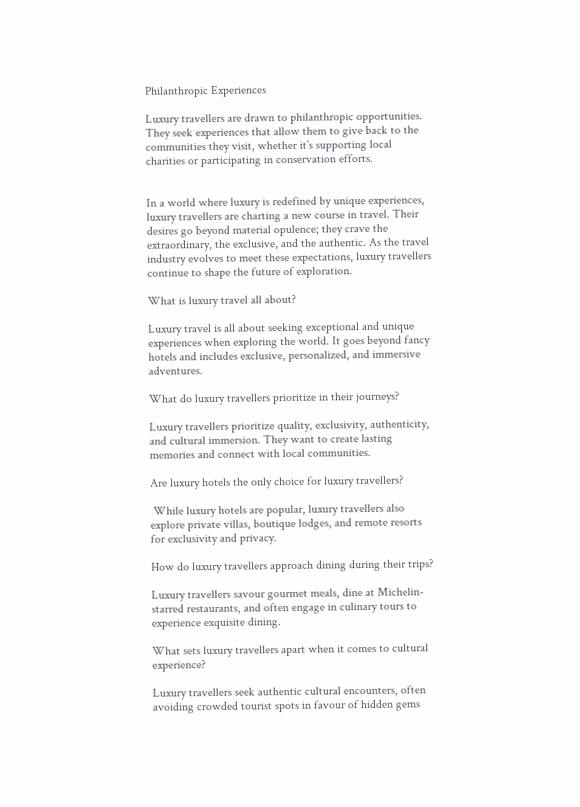Philanthropic Experiences

Luxury travellers are drawn to philanthropic opportunities. They seek experiences that allow them to give back to the communities they visit, whether it’s supporting local charities or participating in conservation efforts.


In a world where luxury is redefined by unique experiences, luxury travellers are charting a new course in travel. Their desires go beyond material opulence; they crave the extraordinary, the exclusive, and the authentic. As the travel industry evolves to meet these expectations, luxury travellers continue to shape the future of exploration.

What is luxury travel all about?

Luxury travel is all about seeking exceptional and unique experiences when exploring the world. It goes beyond fancy hotels and includes exclusive, personalized, and immersive adventures.

What do luxury travellers prioritize in their journeys?

Luxury travellers prioritize quality, exclusivity, authenticity, and cultural immersion. They want to create lasting memories and connect with local communities.

Are luxury hotels the only choice for luxury travellers?

 While luxury hotels are popular, luxury travellers also explore private villas, boutique lodges, and remote resorts for exclusivity and privacy.

How do luxury travellers approach dining during their trips?

Luxury travellers savour gourmet meals, dine at Michelin-starred restaurants, and often engage in culinary tours to experience exquisite dining.

What sets luxury travellers apart when it comes to cultural experience?

Luxury travellers seek authentic cultural encounters, often avoiding crowded tourist spots in favour of hidden gems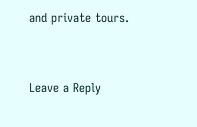and private tours.


Leave a Reply